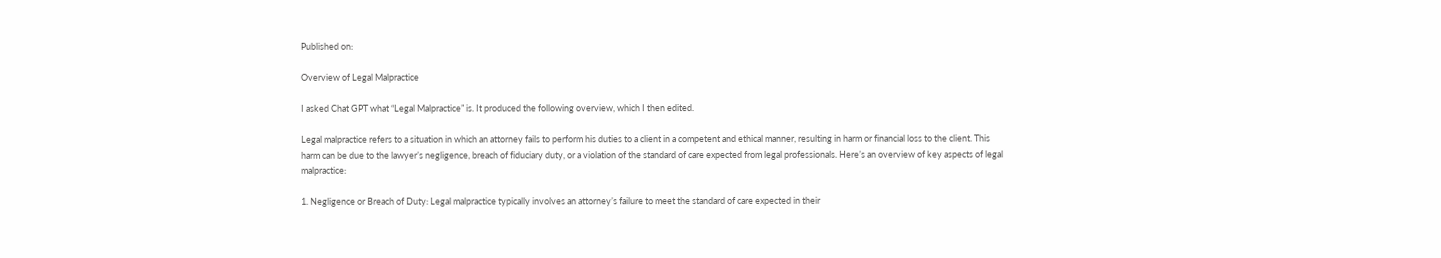Published on:

Overview of Legal Malpractice

I asked Chat GPT what “Legal Malpractice” is. It produced the following overview, which I then edited.

Legal malpractice refers to a situation in which an attorney fails to perform his duties to a client in a competent and ethical manner, resulting in harm or financial loss to the client. This harm can be due to the lawyer’s negligence, breach of fiduciary duty, or a violation of the standard of care expected from legal professionals. Here’s an overview of key aspects of legal malpractice:

1. Negligence or Breach of Duty: Legal malpractice typically involves an attorney’s failure to meet the standard of care expected in their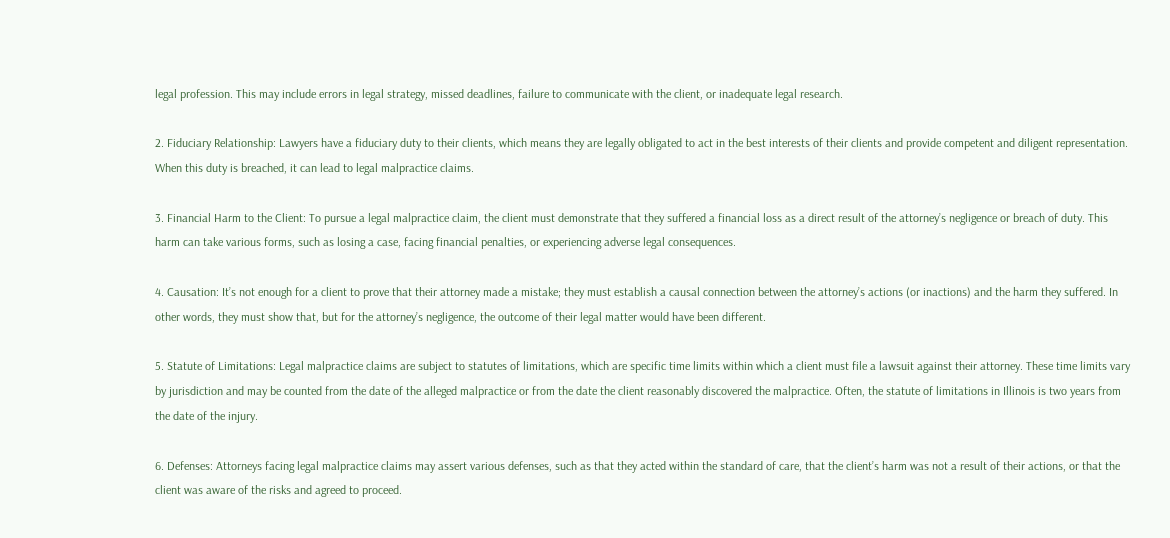legal profession. This may include errors in legal strategy, missed deadlines, failure to communicate with the client, or inadequate legal research.

2. Fiduciary Relationship: Lawyers have a fiduciary duty to their clients, which means they are legally obligated to act in the best interests of their clients and provide competent and diligent representation. When this duty is breached, it can lead to legal malpractice claims.

3. Financial Harm to the Client: To pursue a legal malpractice claim, the client must demonstrate that they suffered a financial loss as a direct result of the attorney’s negligence or breach of duty. This harm can take various forms, such as losing a case, facing financial penalties, or experiencing adverse legal consequences.

4. Causation: It’s not enough for a client to prove that their attorney made a mistake; they must establish a causal connection between the attorney’s actions (or inactions) and the harm they suffered. In other words, they must show that, but for the attorney’s negligence, the outcome of their legal matter would have been different.

5. Statute of Limitations: Legal malpractice claims are subject to statutes of limitations, which are specific time limits within which a client must file a lawsuit against their attorney. These time limits vary by jurisdiction and may be counted from the date of the alleged malpractice or from the date the client reasonably discovered the malpractice. Often, the statute of limitations in Illinois is two years from the date of the injury.

6. Defenses: Attorneys facing legal malpractice claims may assert various defenses, such as that they acted within the standard of care, that the client’s harm was not a result of their actions, or that the client was aware of the risks and agreed to proceed.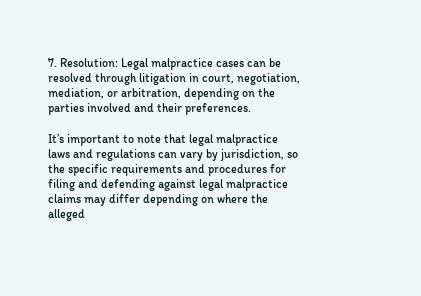7. Resolution: Legal malpractice cases can be resolved through litigation in court, negotiation, mediation, or arbitration, depending on the parties involved and their preferences.

It’s important to note that legal malpractice laws and regulations can vary by jurisdiction, so the specific requirements and procedures for filing and defending against legal malpractice claims may differ depending on where the alleged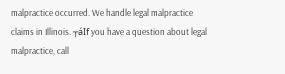malpractice occurred. We handle legal malpractice claims in Illinois. ┬áIf you have a question about legal malpractice, call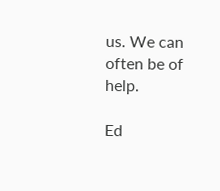us. We can often be of help.

Ed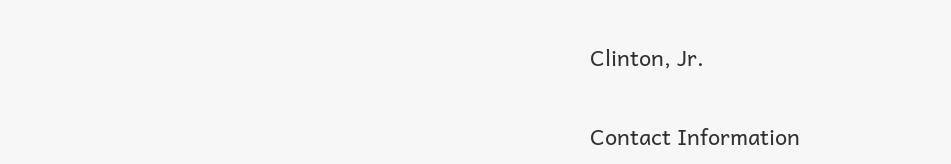Clinton, Jr.

Contact Information